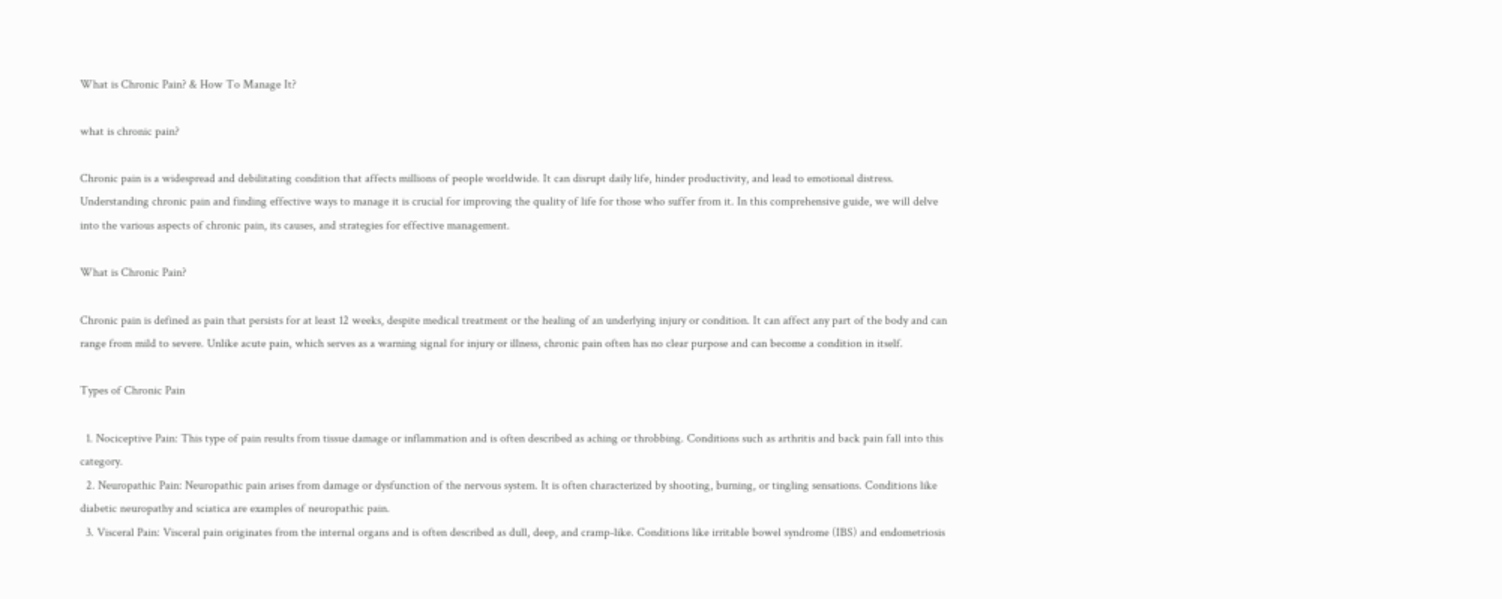What is Chronic Pain? & How To Manage It?

what is chronic pain?

Chronic pain is a widespread and debilitating condition that affects millions of people worldwide. It can disrupt daily life, hinder productivity, and lead to emotional distress. Understanding chronic pain and finding effective ways to manage it is crucial for improving the quality of life for those who suffer from it. In this comprehensive guide, we will delve into the various aspects of chronic pain, its causes, and strategies for effective management.

What is Chronic Pain?

Chronic pain is defined as pain that persists for at least 12 weeks, despite medical treatment or the healing of an underlying injury or condition. It can affect any part of the body and can range from mild to severe. Unlike acute pain, which serves as a warning signal for injury or illness, chronic pain often has no clear purpose and can become a condition in itself.

Types of Chronic Pain

  1. Nociceptive Pain: This type of pain results from tissue damage or inflammation and is often described as aching or throbbing. Conditions such as arthritis and back pain fall into this category.
  2. Neuropathic Pain: Neuropathic pain arises from damage or dysfunction of the nervous system. It is often characterized by shooting, burning, or tingling sensations. Conditions like diabetic neuropathy and sciatica are examples of neuropathic pain.
  3. Visceral Pain: Visceral pain originates from the internal organs and is often described as dull, deep, and cramp-like. Conditions like irritable bowel syndrome (IBS) and endometriosis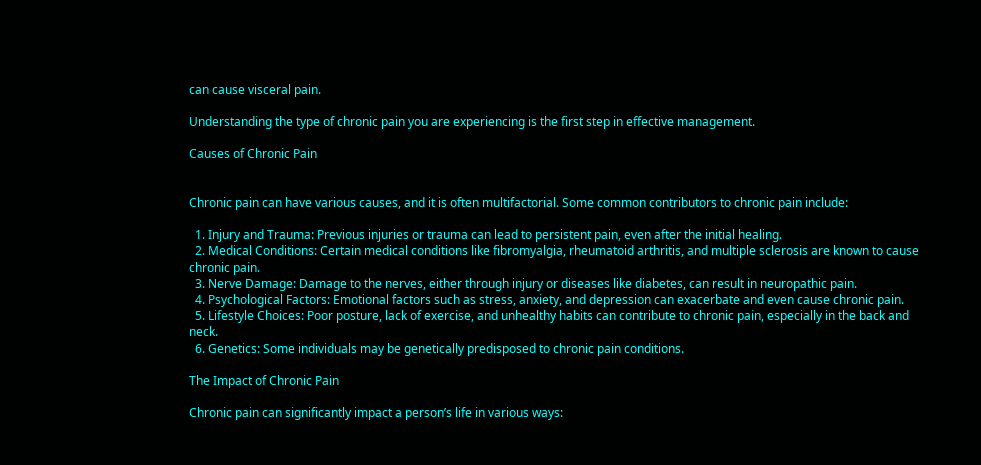can cause visceral pain.

Understanding the type of chronic pain you are experiencing is the first step in effective management.

Causes of Chronic Pain


Chronic pain can have various causes, and it is often multifactorial. Some common contributors to chronic pain include:

  1. Injury and Trauma: Previous injuries or trauma can lead to persistent pain, even after the initial healing.
  2. Medical Conditions: Certain medical conditions like fibromyalgia, rheumatoid arthritis, and multiple sclerosis are known to cause chronic pain.
  3. Nerve Damage: Damage to the nerves, either through injury or diseases like diabetes, can result in neuropathic pain.
  4. Psychological Factors: Emotional factors such as stress, anxiety, and depression can exacerbate and even cause chronic pain.
  5. Lifestyle Choices: Poor posture, lack of exercise, and unhealthy habits can contribute to chronic pain, especially in the back and neck.
  6. Genetics: Some individuals may be genetically predisposed to chronic pain conditions.

The Impact of Chronic Pain

Chronic pain can significantly impact a person’s life in various ways: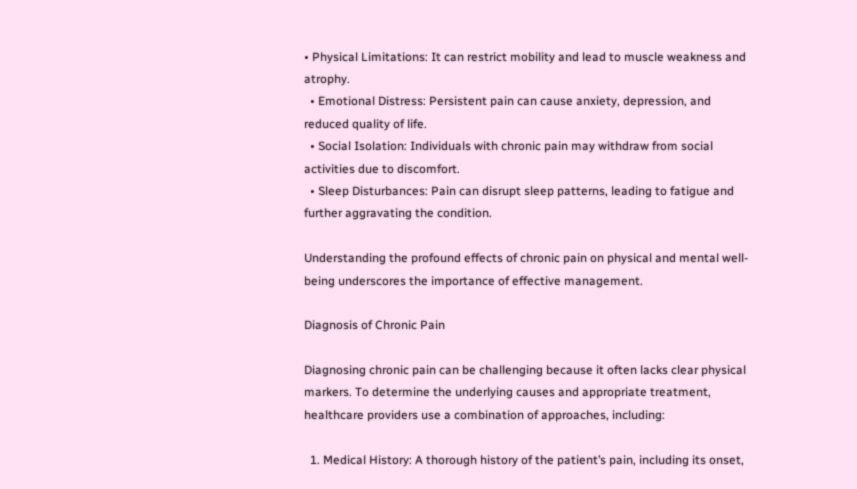• Physical Limitations: It can restrict mobility and lead to muscle weakness and atrophy.
  • Emotional Distress: Persistent pain can cause anxiety, depression, and reduced quality of life.
  • Social Isolation: Individuals with chronic pain may withdraw from social activities due to discomfort.
  • Sleep Disturbances: Pain can disrupt sleep patterns, leading to fatigue and further aggravating the condition.

Understanding the profound effects of chronic pain on physical and mental well-being underscores the importance of effective management.

Diagnosis of Chronic Pain

Diagnosing chronic pain can be challenging because it often lacks clear physical markers. To determine the underlying causes and appropriate treatment, healthcare providers use a combination of approaches, including:

  1. Medical History: A thorough history of the patient’s pain, including its onset,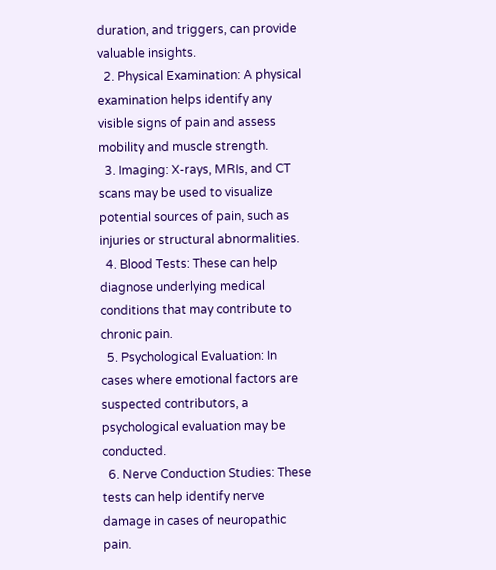duration, and triggers, can provide valuable insights.
  2. Physical Examination: A physical examination helps identify any visible signs of pain and assess mobility and muscle strength.
  3. Imaging: X-rays, MRIs, and CT scans may be used to visualize potential sources of pain, such as injuries or structural abnormalities.
  4. Blood Tests: These can help diagnose underlying medical conditions that may contribute to chronic pain.
  5. Psychological Evaluation: In cases where emotional factors are suspected contributors, a psychological evaluation may be conducted.
  6. Nerve Conduction Studies: These tests can help identify nerve damage in cases of neuropathic pain.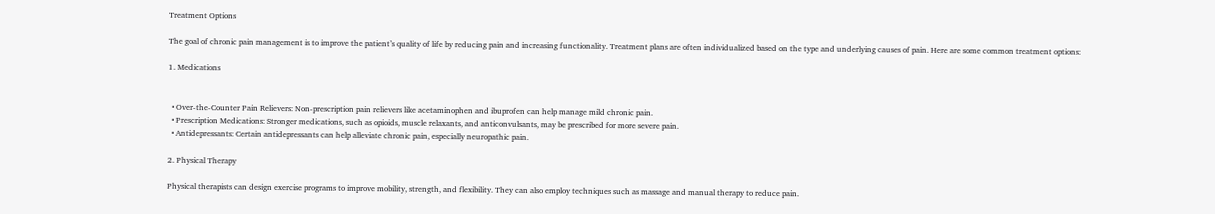Treatment Options

The goal of chronic pain management is to improve the patient’s quality of life by reducing pain and increasing functionality. Treatment plans are often individualized based on the type and underlying causes of pain. Here are some common treatment options:

1. Medications


  • Over-the-Counter Pain Relievers: Non-prescription pain relievers like acetaminophen and ibuprofen can help manage mild chronic pain.
  • Prescription Medications: Stronger medications, such as opioids, muscle relaxants, and anticonvulsants, may be prescribed for more severe pain.
  • Antidepressants: Certain antidepressants can help alleviate chronic pain, especially neuropathic pain.

2. Physical Therapy

Physical therapists can design exercise programs to improve mobility, strength, and flexibility. They can also employ techniques such as massage and manual therapy to reduce pain.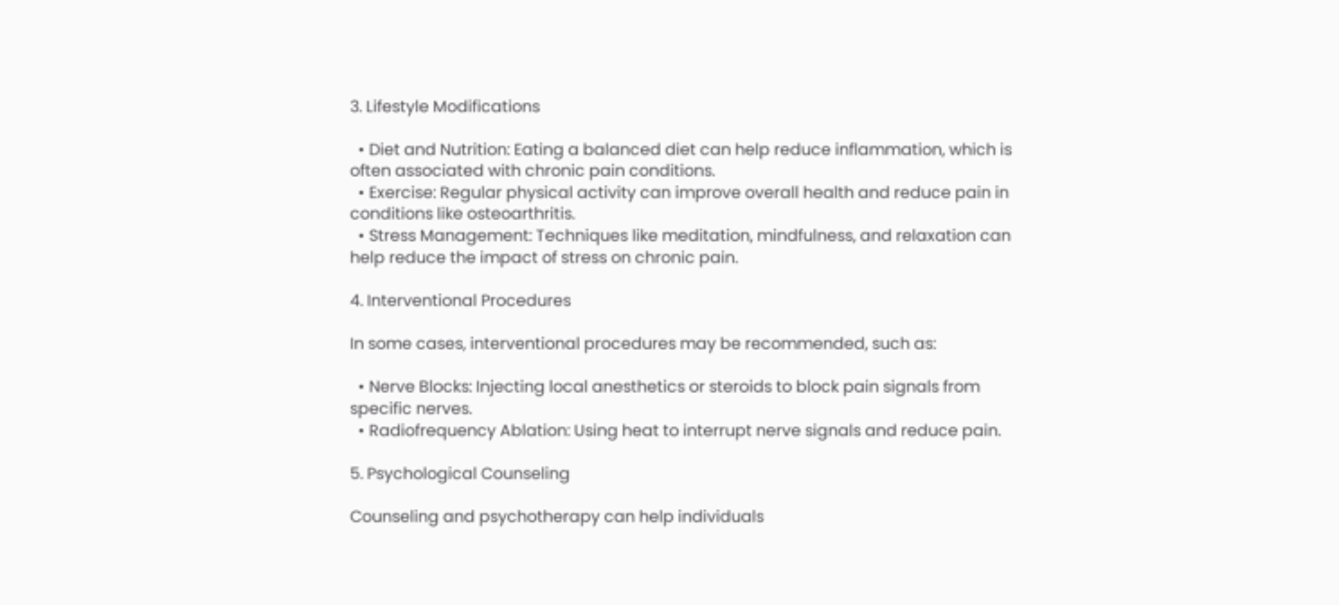3. Lifestyle Modifications

  • Diet and Nutrition: Eating a balanced diet can help reduce inflammation, which is often associated with chronic pain conditions.
  • Exercise: Regular physical activity can improve overall health and reduce pain in conditions like osteoarthritis.
  • Stress Management: Techniques like meditation, mindfulness, and relaxation can help reduce the impact of stress on chronic pain.

4. Interventional Procedures

In some cases, interventional procedures may be recommended, such as:

  • Nerve Blocks: Injecting local anesthetics or steroids to block pain signals from specific nerves.
  • Radiofrequency Ablation: Using heat to interrupt nerve signals and reduce pain.

5. Psychological Counseling

Counseling and psychotherapy can help individuals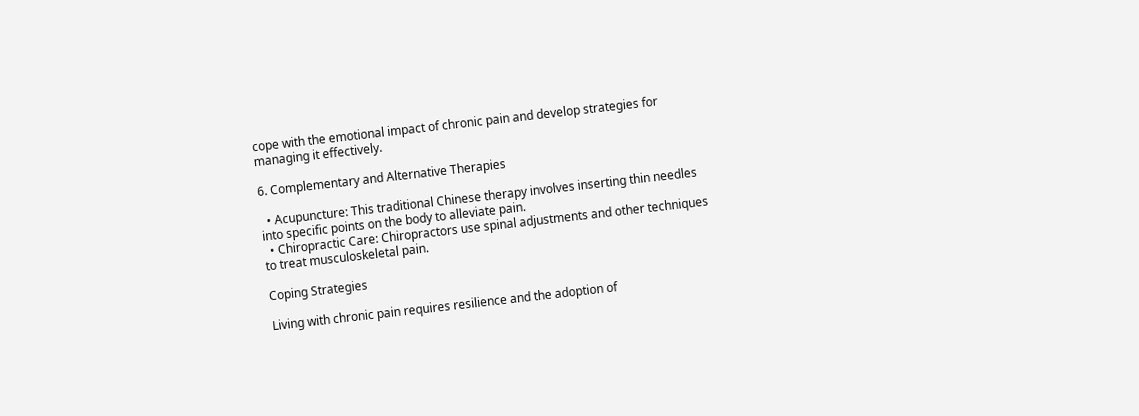cope with the emotional impact of chronic pain and develop strategies for managing it effectively.

6. Complementary and Alternative Therapies

  • Acupuncture: This traditional Chinese therapy involves inserting thin needles into specific points on the body to alleviate pain.
  • Chiropractic Care: Chiropractors use spinal adjustments and other techniques to treat musculoskeletal pain.

Coping Strategies

Living with chronic pain requires resilience and the adoption of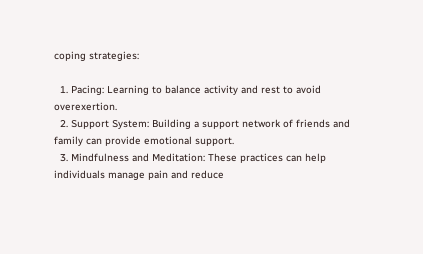coping strategies:

  1. Pacing: Learning to balance activity and rest to avoid overexertion.
  2. Support System: Building a support network of friends and family can provide emotional support.
  3. Mindfulness and Meditation: These practices can help individuals manage pain and reduce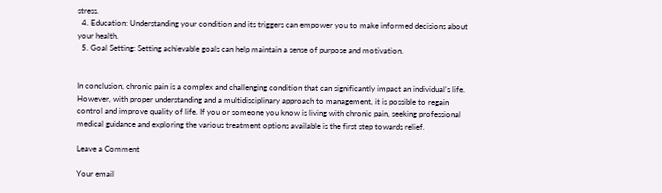stress.
  4. Education: Understanding your condition and its triggers can empower you to make informed decisions about your health.
  5. Goal Setting: Setting achievable goals can help maintain a sense of purpose and motivation.


In conclusion, chronic pain is a complex and challenging condition that can significantly impact an individual’s life. However, with proper understanding and a multidisciplinary approach to management, it is possible to regain control and improve quality of life. If you or someone you know is living with chronic pain, seeking professional medical guidance and exploring the various treatment options available is the first step towards relief.

Leave a Comment

Your email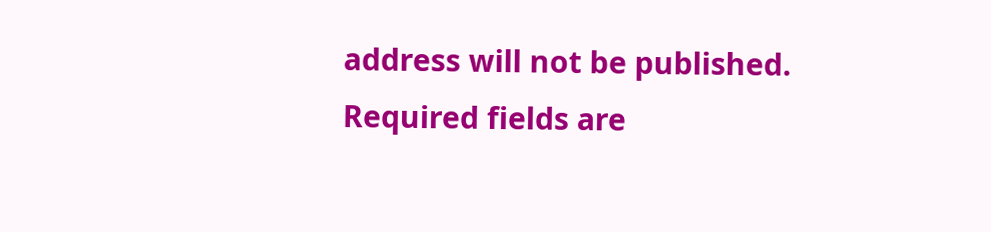address will not be published. Required fields are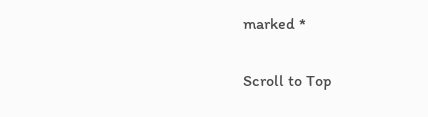marked *

Scroll to Top